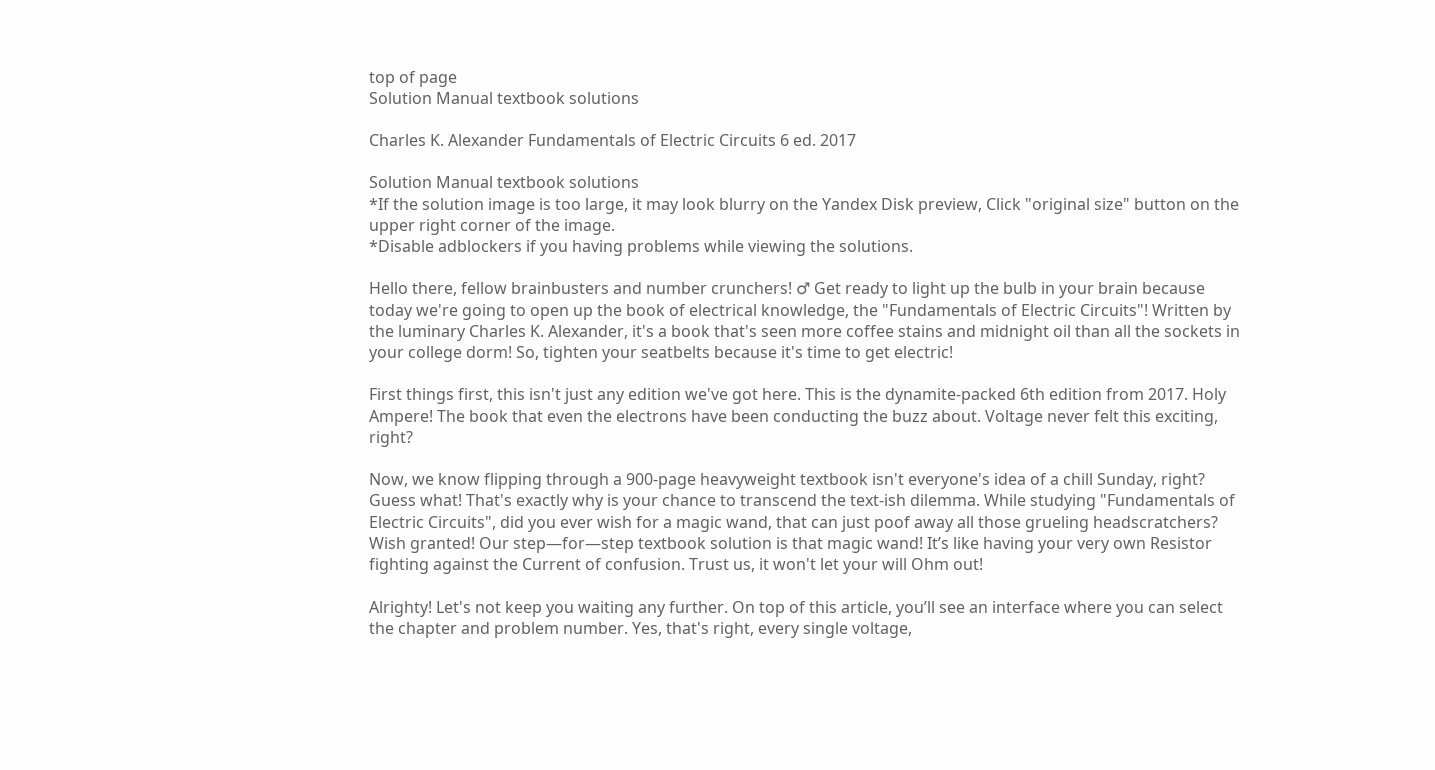top of page
Solution Manual textbook solutions

Charles K. Alexander Fundamentals of Electric Circuits 6 ed. 2017

Solution Manual textbook solutions
*If the solution image is too large, it may look blurry on the Yandex Disk preview, Click "original size" button on the upper right corner of the image.
*Disable adblockers if you having problems while viewing the solutions.

Hello there, fellow brainbusters and number crunchers! ♂ Get ready to light up the bulb in your brain because today we're going to open up the book of electrical knowledge, the "Fundamentals of Electric Circuits"! Written by the luminary Charles K. Alexander, it's a book that's seen more coffee stains and midnight oil than all the sockets in your college dorm! So, tighten your seatbelts because it's time to get electric!

First things first, this isn't just any edition we've got here. This is the dynamite-packed 6th edition from 2017. Holy Ampere! The book that even the electrons have been conducting the buzz about. Voltage never felt this exciting, right?

Now, we know flipping through a 900-page heavyweight textbook isn't everyone's idea of a chill Sunday, right?  Guess what! That's exactly why is your chance to transcend the text-ish dilemma. While studying "Fundamentals of Electric Circuits", did you ever wish for a magic wand, that can just poof away all those grueling headscratchers? Wish granted! Our step—for—step textbook solution is that magic wand! It’s like having your very own Resistor fighting against the Current of confusion. Trust us, it won't let your will Ohm out!

Alrighty! Let's not keep you waiting any further. On top of this article, you’ll see an interface where you can select the chapter and problem number. Yes, that's right, every single voltage,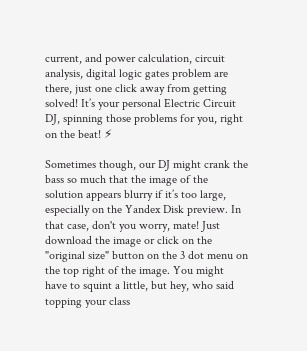current, and power calculation, circuit analysis, digital logic gates problem are there, just one click away from getting solved! It’s your personal Electric Circuit DJ, spinning those problems for you, right on the beat! ⚡

Sometimes though, our DJ might crank the bass so much that the image of the solution appears blurry if it’s too large, especially on the Yandex Disk preview. In that case, don't you worry, mate! Just download the image or click on the "original size" button on the 3 dot menu on the top right of the image. You might have to squint a little, but hey, who said topping your class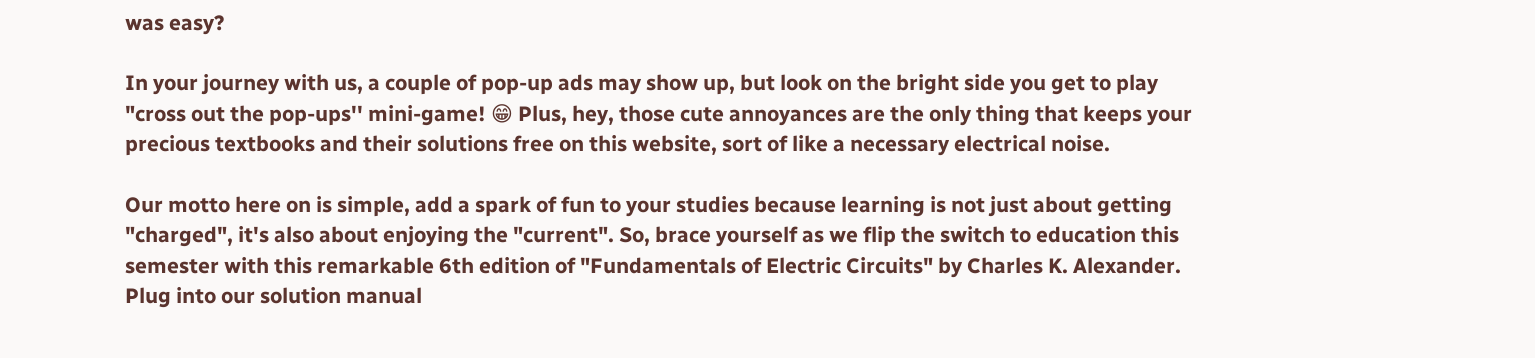was easy?

In your journey with us, a couple of pop-up ads may show up, but look on the bright side you get to play "cross out the pop-ups'' mini-game! 😁 Plus, hey, those cute annoyances are the only thing that keeps your precious textbooks and their solutions free on this website, sort of like a necessary electrical noise.

Our motto here on is simple, add a spark of fun to your studies because learning is not just about getting "charged", it's also about enjoying the "current". So, brace yourself as we flip the switch to education this semester with this remarkable 6th edition of "Fundamentals of Electric Circuits" by Charles K. Alexander. Plug into our solution manual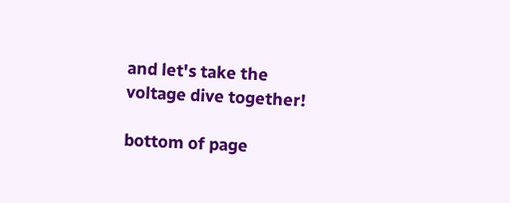and let's take the voltage dive together!

bottom of page